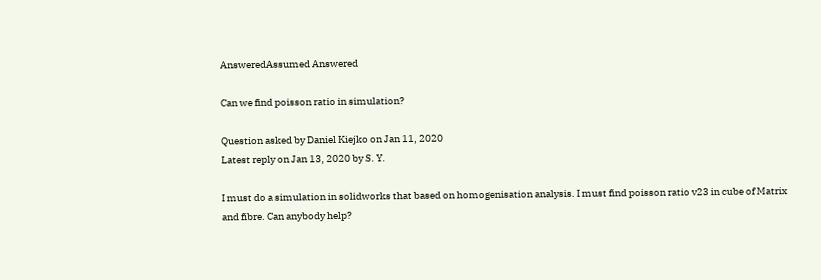AnsweredAssumed Answered

Can we find poisson ratio in simulation?

Question asked by Daniel Kiejko on Jan 11, 2020
Latest reply on Jan 13, 2020 by S. Y.

I must do a simulation in solidworks that based on homogenisation analysis. I must find poisson ratio v23 in cube of Matrix and fibre. Can anybody help?